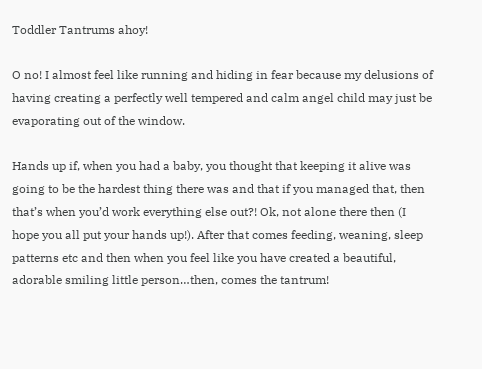Toddler Tantrums ahoy!

O no! I almost feel like running and hiding in fear because my delusions of having creating a perfectly well tempered and calm angel child may just be evaporating out of the window.

Hands up if, when you had a baby, you thought that keeping it alive was going to be the hardest thing there was and that if you managed that, then that’s when you’d work everything else out?! Ok, not alone there then (I hope you all put your hands up!). After that comes feeding, weaning, sleep patterns etc and then when you feel like you have created a beautiful, adorable smiling little person…then, comes the tantrum!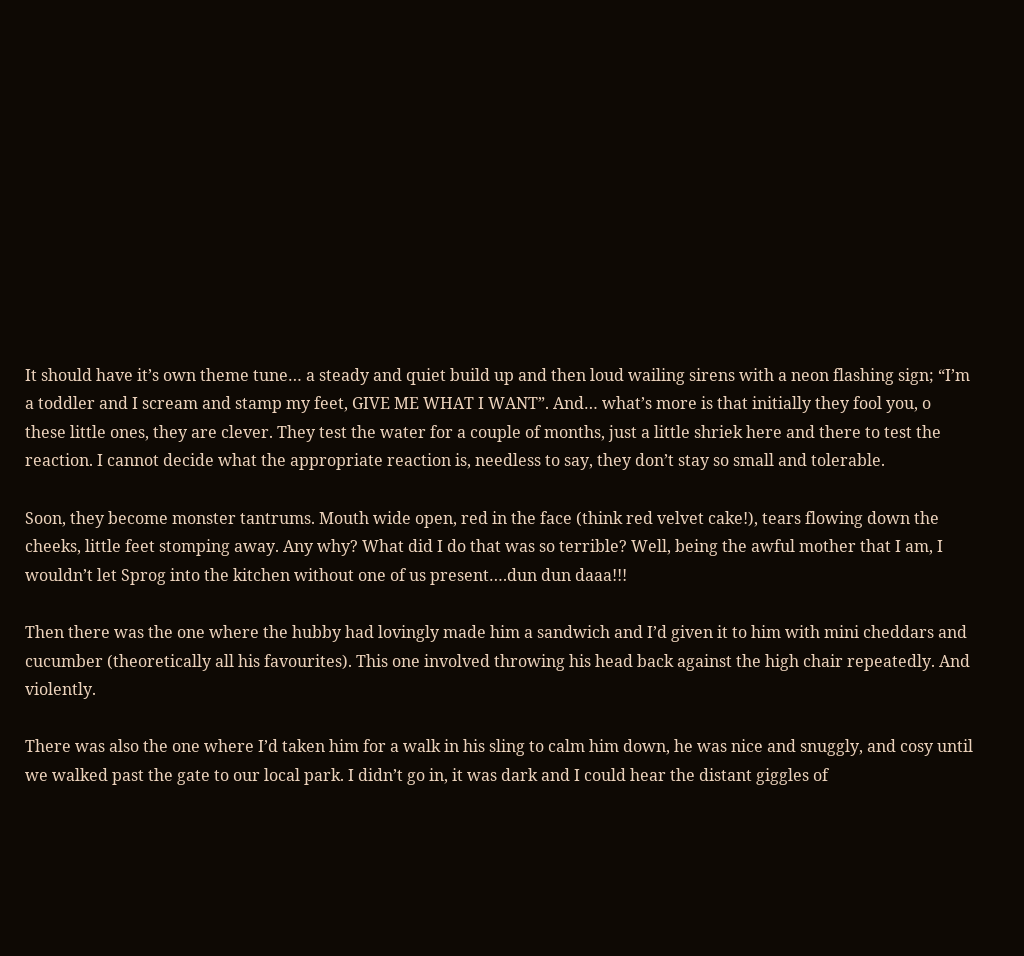It should have it’s own theme tune… a steady and quiet build up and then loud wailing sirens with a neon flashing sign; “I’m a toddler and I scream and stamp my feet, GIVE ME WHAT I WANT”. And… what’s more is that initially they fool you, o these little ones, they are clever. They test the water for a couple of months, just a little shriek here and there to test the reaction. I cannot decide what the appropriate reaction is, needless to say, they don’t stay so small and tolerable.

Soon, they become monster tantrums. Mouth wide open, red in the face (think red velvet cake!), tears flowing down the cheeks, little feet stomping away. Any why? What did I do that was so terrible? Well, being the awful mother that I am, I wouldn’t let Sprog into the kitchen without one of us present….dun dun daaa!!!

Then there was the one where the hubby had lovingly made him a sandwich and I’d given it to him with mini cheddars and cucumber (theoretically all his favourites). This one involved throwing his head back against the high chair repeatedly. And violently.

There was also the one where I’d taken him for a walk in his sling to calm him down, he was nice and snuggly, and cosy until we walked past the gate to our local park. I didn’t go in, it was dark and I could hear the distant giggles of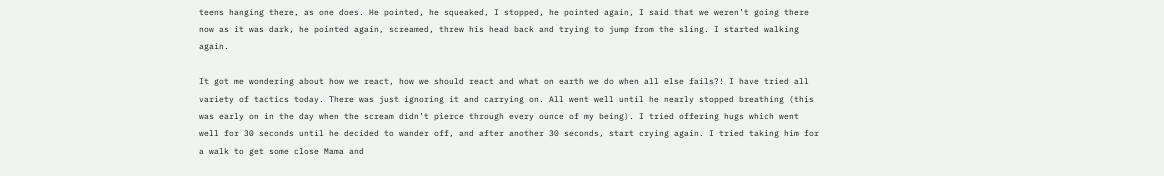teens hanging there, as one does. He pointed, he squeaked, I stopped, he pointed again, I said that we weren’t going there now as it was dark, he pointed again, screamed, threw his head back and trying to jump from the sling. I started walking again.

It got me wondering about how we react, how we should react and what on earth we do when all else fails?! I have tried all variety of tactics today. There was just ignoring it and carrying on. All went well until he nearly stopped breathing (this was early on in the day when the scream didn’t pierce through every ounce of my being). I tried offering hugs which went well for 30 seconds until he decided to wander off, and after another 30 seconds, start crying again. I tried taking him for a walk to get some close Mama and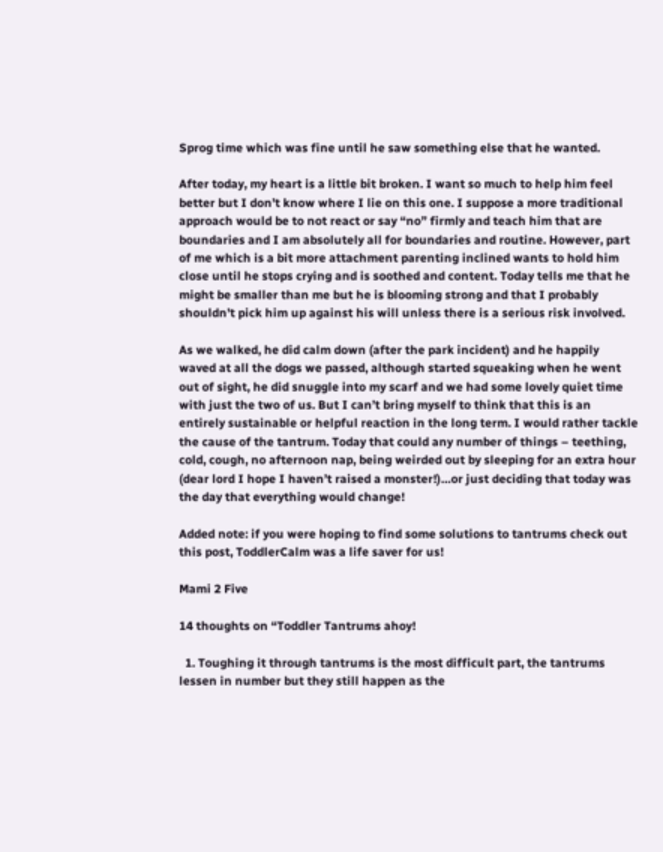Sprog time which was fine until he saw something else that he wanted.

After today, my heart is a little bit broken. I want so much to help him feel better but I don’t know where I lie on this one. I suppose a more traditional approach would be to not react or say “no” firmly and teach him that are boundaries and I am absolutely all for boundaries and routine. However, part of me which is a bit more attachment parenting inclined wants to hold him close until he stops crying and is soothed and content. Today tells me that he might be smaller than me but he is blooming strong and that I probably shouldn’t pick him up against his will unless there is a serious risk involved.

As we walked, he did calm down (after the park incident) and he happily waved at all the dogs we passed, although started squeaking when he went out of sight, he did snuggle into my scarf and we had some lovely quiet time with just the two of us. But I can’t bring myself to think that this is an entirely sustainable or helpful reaction in the long term. I would rather tackle the cause of the tantrum. Today that could any number of things – teething, cold, cough, no afternoon nap, being weirded out by sleeping for an extra hour (dear lord I hope I haven’t raised a monster!)…or just deciding that today was the day that everything would change!

Added note: if you were hoping to find some solutions to tantrums check out this post, ToddlerCalm was a life saver for us!

Mami 2 Five

14 thoughts on “Toddler Tantrums ahoy!

  1. Toughing it through tantrums is the most difficult part, the tantrums lessen in number but they still happen as the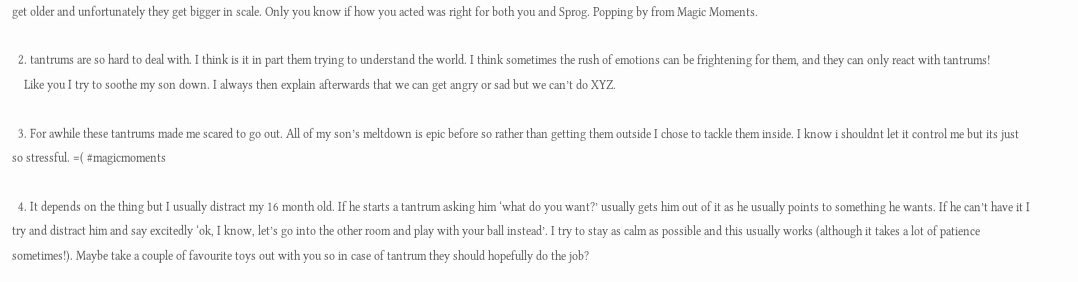get older and unfortunately they get bigger in scale. Only you know if how you acted was right for both you and Sprog. Popping by from Magic Moments.

  2. tantrums are so hard to deal with. I think is it in part them trying to understand the world. I think sometimes the rush of emotions can be frightening for them, and they can only react with tantrums!
    Like you I try to soothe my son down. I always then explain afterwards that we can get angry or sad but we can’t do XYZ.

  3. For awhile these tantrums made me scared to go out. All of my son’s meltdown is epic before so rather than getting them outside I chose to tackle them inside. I know i shouldnt let it control me but its just so stressful. =( #magicmoments

  4. It depends on the thing but I usually distract my 16 month old. If he starts a tantrum asking him ‘what do you want?’ usually gets him out of it as he usually points to something he wants. If he can’t have it I try and distract him and say excitedly ‘ok, I know, let’s go into the other room and play with your ball instead’. I try to stay as calm as possible and this usually works (although it takes a lot of patience sometimes!). Maybe take a couple of favourite toys out with you so in case of tantrum they should hopefully do the job?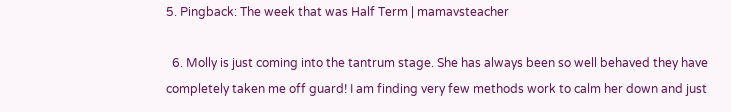5. Pingback: The week that was Half Term | mamavsteacher

  6. Molly is just coming into the tantrum stage. She has always been so well behaved they have completely taken me off guard! I am finding very few methods work to calm her down and just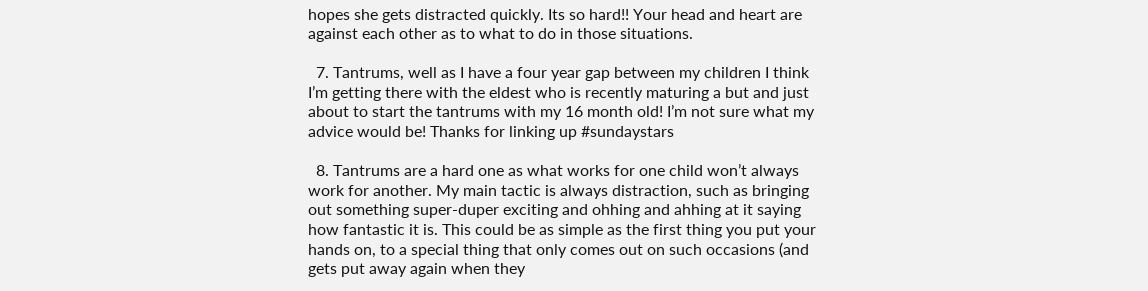hopes she gets distracted quickly. Its so hard!! Your head and heart are against each other as to what to do in those situations.

  7. Tantrums, well as I have a four year gap between my children I think I’m getting there with the eldest who is recently maturing a but and just about to start the tantrums with my 16 month old! I’m not sure what my advice would be! Thanks for linking up #sundaystars

  8. Tantrums are a hard one as what works for one child won’t always work for another. My main tactic is always distraction, such as bringing out something super-duper exciting and ohhing and ahhing at it saying how fantastic it is. This could be as simple as the first thing you put your hands on, to a special thing that only comes out on such occasions (and gets put away again when they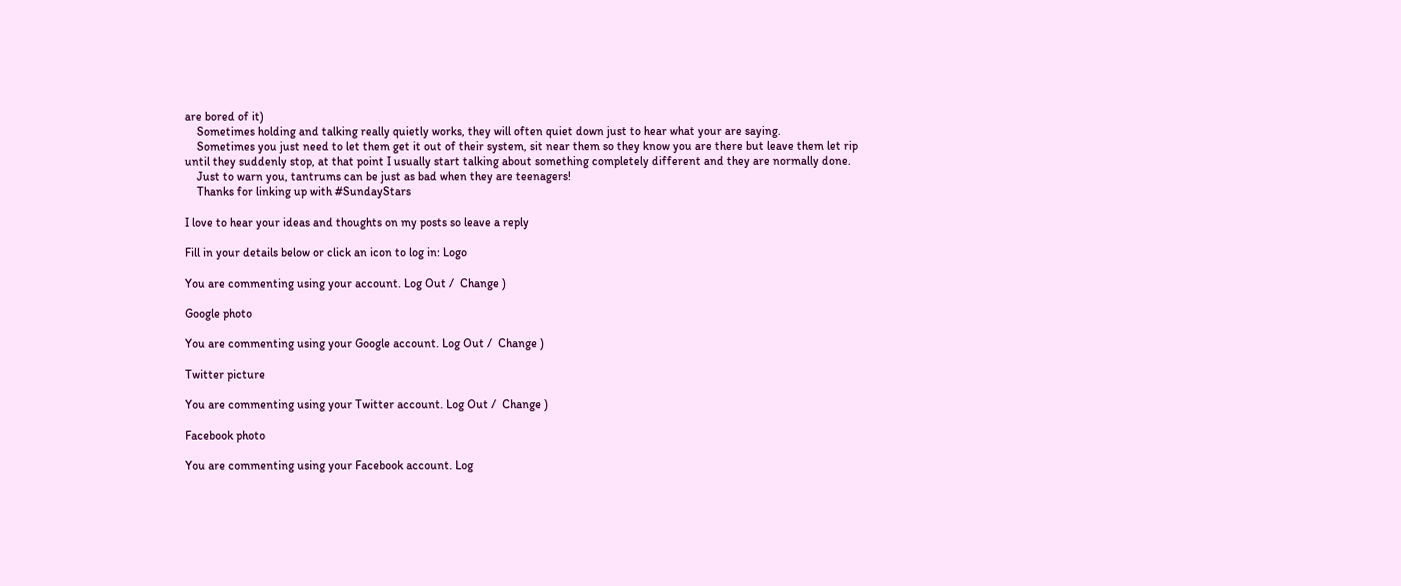are bored of it)
    Sometimes holding and talking really quietly works, they will often quiet down just to hear what your are saying.
    Sometimes you just need to let them get it out of their system, sit near them so they know you are there but leave them let rip until they suddenly stop, at that point I usually start talking about something completely different and they are normally done.
    Just to warn you, tantrums can be just as bad when they are teenagers!
    Thanks for linking up with #SundayStars

I love to hear your ideas and thoughts on my posts so leave a reply

Fill in your details below or click an icon to log in: Logo

You are commenting using your account. Log Out /  Change )

Google photo

You are commenting using your Google account. Log Out /  Change )

Twitter picture

You are commenting using your Twitter account. Log Out /  Change )

Facebook photo

You are commenting using your Facebook account. Log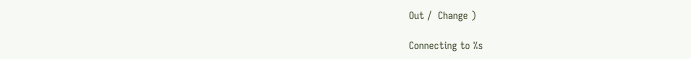Out /  Change )

Connecting to %s